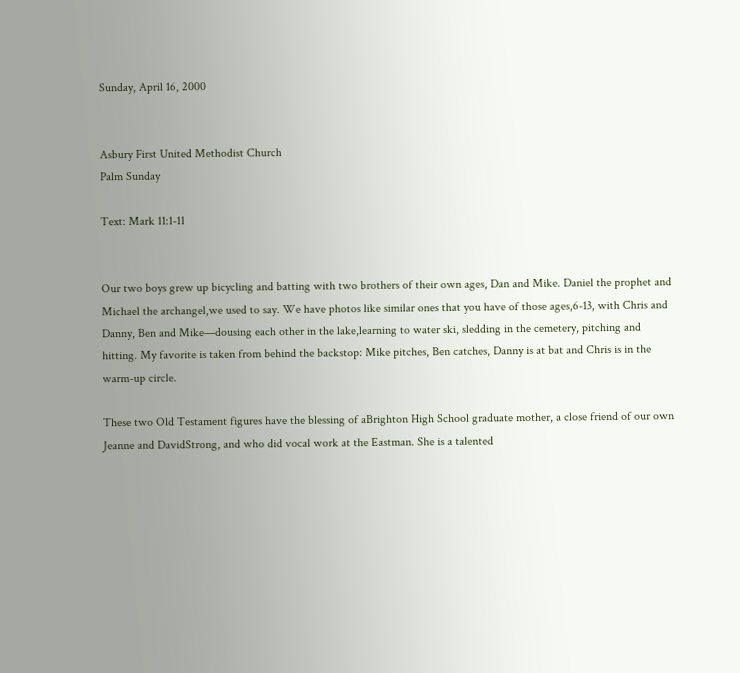Sunday, April 16, 2000


Asbury First United Methodist Church
Palm Sunday

Text: Mark 11:1-11


Our two boys grew up bicycling and batting with two brothers of their own ages, Dan and Mike. Daniel the prophet and Michael the archangel,we used to say. We have photos like similar ones that you have of those ages,6-13, with Chris and Danny, Ben and Mike—dousing each other in the lake,learning to water ski, sledding in the cemetery, pitching and hitting. My favorite is taken from behind the backstop: Mike pitches, Ben catches, Danny is at bat and Chris is in the warm-up circle.

These two Old Testament figures have the blessing of aBrighton High School graduate mother, a close friend of our own Jeanne and DavidStrong, and who did vocal work at the Eastman. She is a talented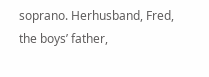soprano. Herhusband, Fred, the boys’ father,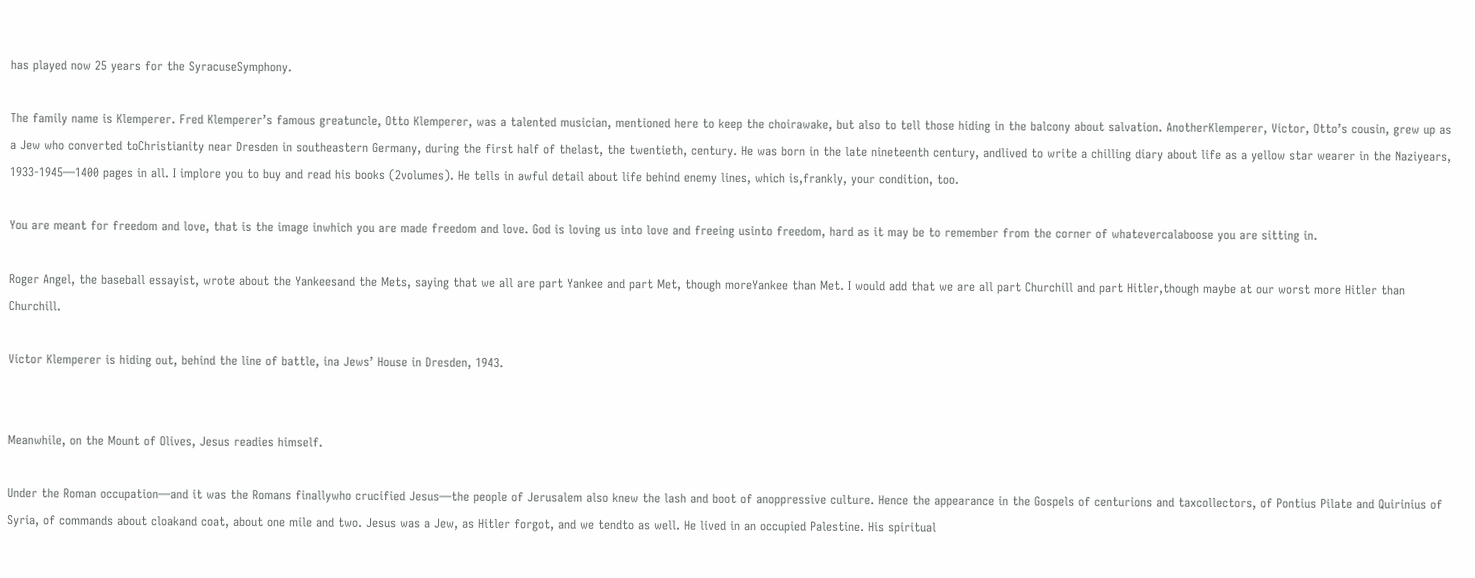has played now 25 years for the SyracuseSymphony.

The family name is Klemperer. Fred Klemperer’s famous greatuncle, Otto Klemperer, was a talented musician, mentioned here to keep the choirawake, but also to tell those hiding in the balcony about salvation. AnotherKlemperer, Victor, Otto’s cousin, grew up as a Jew who converted toChristianity near Dresden in southeastern Germany, during the first half of thelast, the twentieth, century. He was born in the late nineteenth century, andlived to write a chilling diary about life as a yellow star wearer in the Naziyears, 1933-1945—1400 pages in all. I implore you to buy and read his books (2volumes). He tells in awful detail about life behind enemy lines, which is,frankly, your condition, too.

You are meant for freedom and love, that is the image inwhich you are made freedom and love. God is loving us into love and freeing usinto freedom, hard as it may be to remember from the corner of whatevercalaboose you are sitting in.

Roger Angel, the baseball essayist, wrote about the Yankeesand the Mets, saying that we all are part Yankee and part Met, though moreYankee than Met. I would add that we are all part Churchill and part Hitler,though maybe at our worst more Hitler than Churchill.

Victor Klemperer is hiding out, behind the line of battle, ina Jews’ House in Dresden, 1943.


Meanwhile, on the Mount of Olives, Jesus readies himself.

Under the Roman occupation—and it was the Romans finallywho crucified Jesus—the people of Jerusalem also knew the lash and boot of anoppressive culture. Hence the appearance in the Gospels of centurions and taxcollectors, of Pontius Pilate and Quirinius of Syria, of commands about cloakand coat, about one mile and two. Jesus was a Jew, as Hitler forgot, and we tendto as well. He lived in an occupied Palestine. His spiritual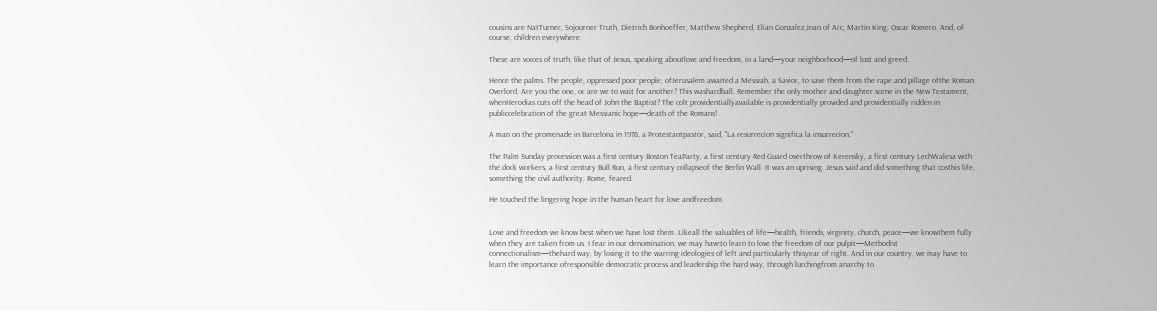cousins are NatTurner, Sojourner Truth, Dietrich Bonhoeffer, Matthew Shepherd, Elian Gonzalez,Joan of Arc, Martin King, Oscar Romero. And, of course, children everywhere.

These are voices of truth, like that of Jesus, speaking aboutlove and freedom, in a land—your neighborhood—of lust and greed.

Hence the palms. The people, oppressed poor people, ofJerusalem awaited a Messiah, a Savior, to save them from the rape and pillage ofthe Roman Overlord. Are you the one, or are we to wait for another? This washardball. Remember the only mother and daughter scene in the New Testament, whenHerodias cuts off the head of John the Baptist? The colt providentiallyavailable is providentially provided and providentially ridden in publiccelebration of the great Messianic hope—death of the Romans!

A man on the promenade in Barcelona in 1978, a Protestantpastor, said, "La resurrecion significa la insurrecion."

The Palm Sunday procession was a first century Boston TeaParty, a first century Red Guard overthrow of Kerensky, a first century LechWalesa with the dock workers, a first century Bull Run, a first century collapseof the Berlin Wall. It was an uprising. Jesus said and did something that costhis life, something the civil authority, Rome, feared.

He touched the lingering hope in the human heart for love andfreedom.


Love and freedom we know best when we have lost them. Likeall the valuables of life—health, friends, virginity, church, peace—we knowthem fully when they are taken from us. I fear in our denomination, we may haveto learn to love the freedom of our pulpit—Methodist connectionalism—thehard way, by losing it to the warring ideologies of left and particularly thisyear of right. And in our country, we may have to learn the importance ofresponsible democratic process and leadership the hard way, through lurchingfrom anarchy to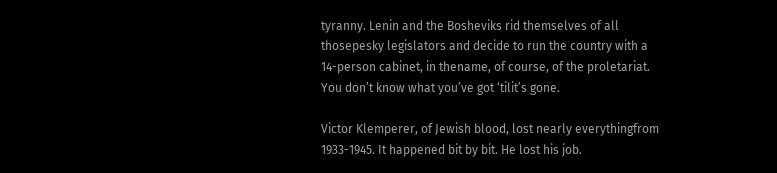tyranny. Lenin and the Bosheviks rid themselves of all thosepesky legislators and decide to run the country with a 14-person cabinet, in thename, of course, of the proletariat. You don’t know what you’ve got ‘tilit’s gone.

Victor Klemperer, of Jewish blood, lost nearly everythingfrom 1933-1945. It happened bit by bit. He lost his job.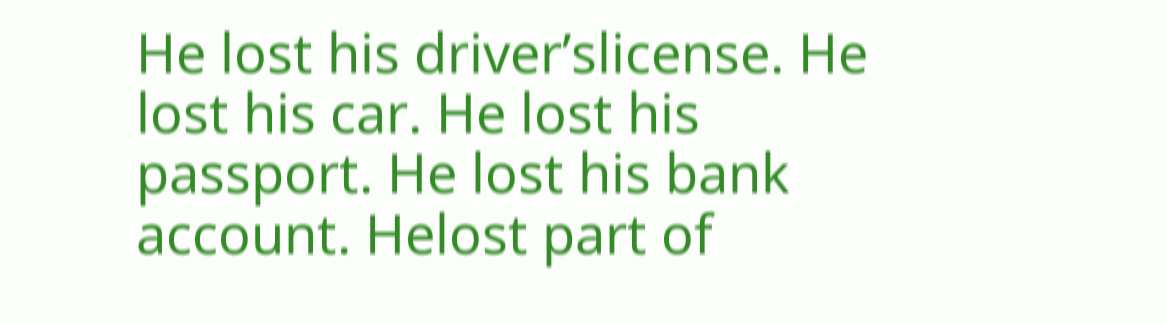He lost his driver’slicense. He lost his car. He lost his passport. He lost his bank account. Helost part of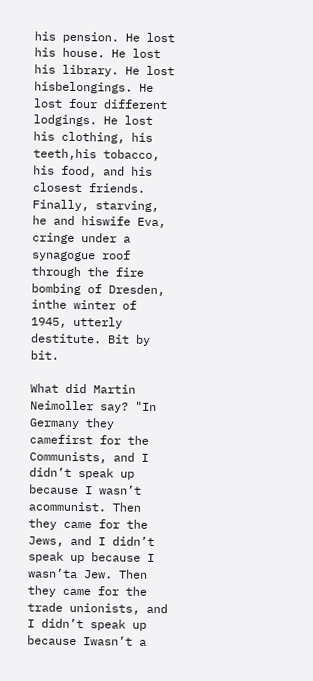his pension. He lost his house. He lost his library. He lost hisbelongings. He lost four different lodgings. He lost his clothing, his teeth,his tobacco, his food, and his closest friends. Finally, starving, he and hiswife Eva, cringe under a synagogue roof through the fire bombing of Dresden, inthe winter of 1945, utterly destitute. Bit by bit.

What did Martin Neimoller say? "In Germany they camefirst for the Communists, and I didn’t speak up because I wasn’t acommunist. Then they came for the Jews, and I didn’t speak up because I wasn’ta Jew. Then they came for the trade unionists, and I didn’t speak up because Iwasn’t a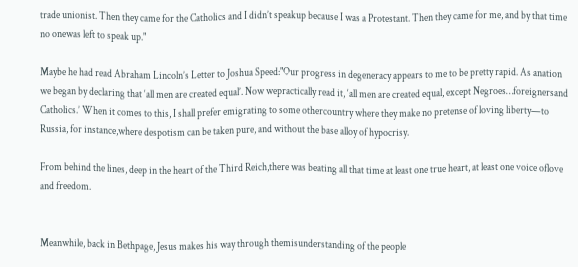trade unionist. Then they came for the Catholics and I didn’t speakup because I was a Protestant. Then they came for me, and by that time no onewas left to speak up."

Maybe he had read Abraham Lincoln’s Letter to Joshua Speed:"Our progress in degeneracy appears to me to be pretty rapid. As anation we began by declaring that ‘all men are created equal’. Now wepractically read it, ‘all men are created equal, except Negroes…foreignersand Catholics.’ When it comes to this, I shall prefer emigrating to some othercountry where they make no pretense of loving liberty—to Russia, for instance,where despotism can be taken pure, and without the base alloy of hypocrisy.

From behind the lines, deep in the heart of the Third Reich,there was beating all that time at least one true heart, at least one voice oflove and freedom.


Meanwhile, back in Bethpage, Jesus makes his way through themisunderstanding of the people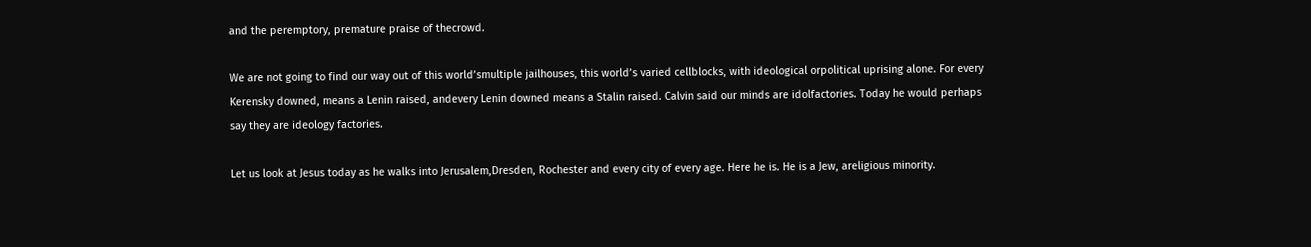and the peremptory, premature praise of thecrowd.

We are not going to find our way out of this world’smultiple jailhouses, this world’s varied cellblocks, with ideological orpolitical uprising alone. For every Kerensky downed, means a Lenin raised, andevery Lenin downed means a Stalin raised. Calvin said our minds are idolfactories. Today he would perhaps say they are ideology factories.

Let us look at Jesus today as he walks into Jerusalem,Dresden, Rochester and every city of every age. Here he is. He is a Jew, areligious minority.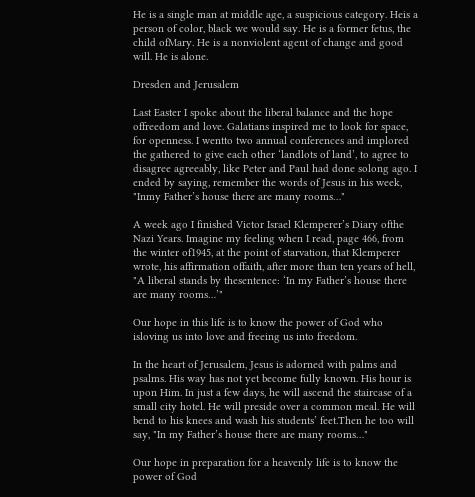He is a single man at middle age, a suspicious category. Heis a person of color, black we would say. He is a former fetus, the child ofMary. He is a nonviolent agent of change and good will. He is alone.

Dresden and Jerusalem

Last Easter I spoke about the liberal balance and the hope offreedom and love. Galatians inspired me to look for space, for openness. I wentto two annual conferences and implored the gathered to give each other ‘landlots of land’, to agree to disagree agreeably, like Peter and Paul had done solong ago. I ended by saying, remember the words of Jesus in his week, "Inmy Father’s house there are many rooms…"

A week ago I finished Victor Israel Klemperer’s Diary ofthe Nazi Years. Imagine my feeling when I read, page 466, from the winter of1945, at the point of starvation, that Klemperer wrote, his affirmation offaith, after more than ten years of hell, "A liberal stands by thesentence: ‘In my Father’s house there are many rooms…’"

Our hope in this life is to know the power of God who isloving us into love and freeing us into freedom.

In the heart of Jerusalem, Jesus is adorned with palms and psalms. His way has not yet become fully known. His hour is upon Him. In just a few days, he will ascend the staircase of a small city hotel. He will preside over a common meal. He will bend to his knees and wash his students’ feet.Then he too will say, "In my Father’s house there are many rooms…"

Our hope in preparation for a heavenly life is to know the power of God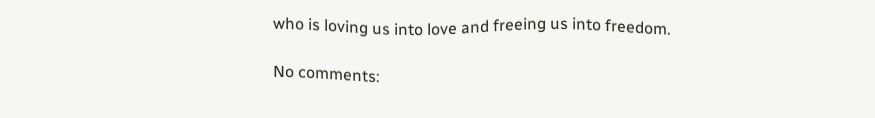who is loving us into love and freeing us into freedom.

No comments: